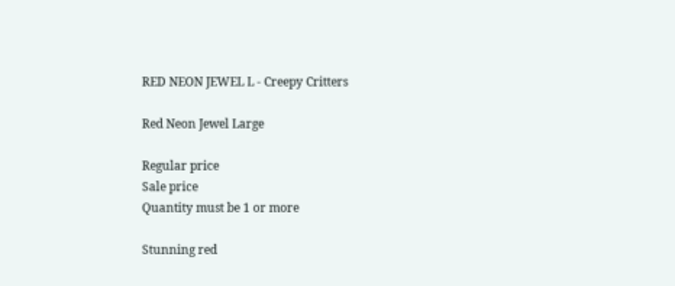RED NEON JEWEL L - Creepy Critters

Red Neon Jewel Large

Regular price
Sale price
Quantity must be 1 or more

Stunning red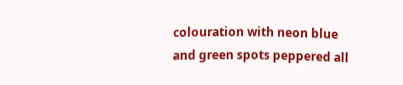colouration with neon blue and green spots peppered all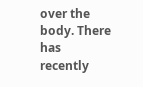over the body. There has recently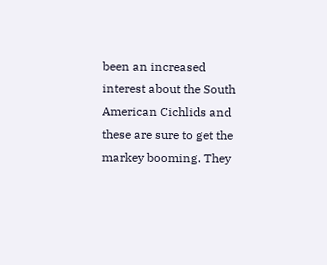been an increased interest about the South American Cichlids and these are sure to get the markey booming. They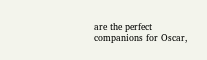are the perfect companions for Oscar,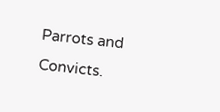Parrots and Convicts.